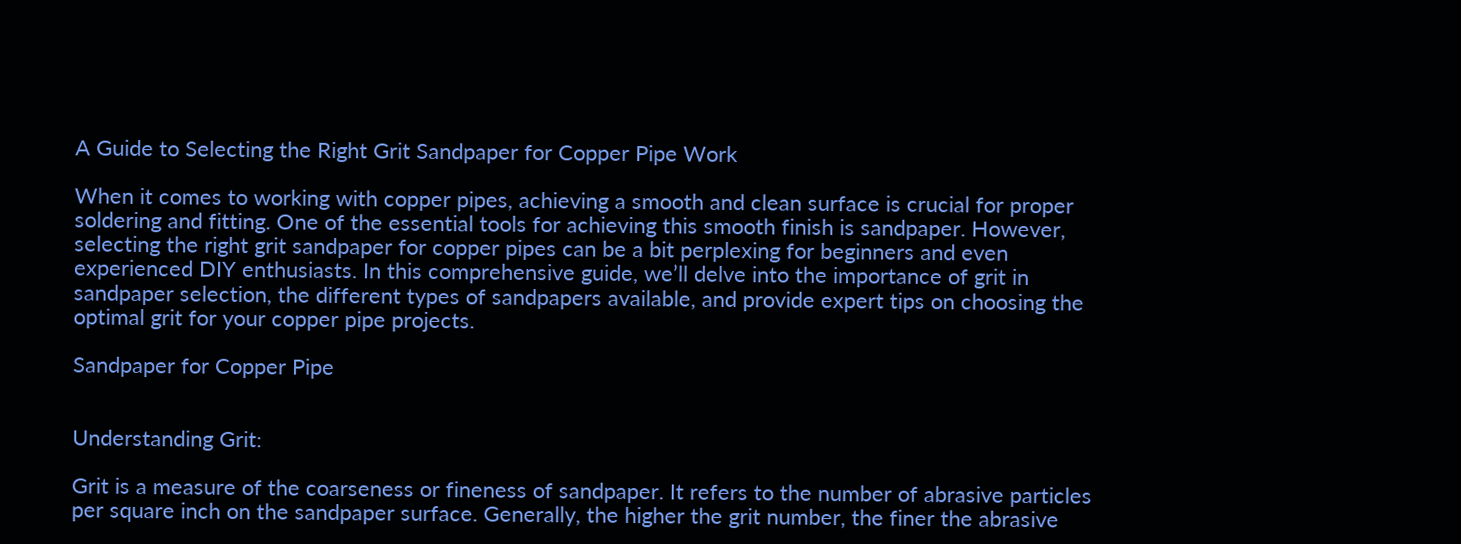A Guide to Selecting the Right Grit Sandpaper for Copper Pipe Work

When it comes to working with copper pipes, achieving a smooth and clean surface is crucial for proper soldering and fitting. One of the essential tools for achieving this smooth finish is sandpaper. However, selecting the right grit sandpaper for copper pipes can be a bit perplexing for beginners and even experienced DIY enthusiasts. In this comprehensive guide, we’ll delve into the importance of grit in sandpaper selection, the different types of sandpapers available, and provide expert tips on choosing the optimal grit for your copper pipe projects.

Sandpaper for Copper Pipe


Understanding Grit:

Grit is a measure of the coarseness or fineness of sandpaper. It refers to the number of abrasive particles per square inch on the sandpaper surface. Generally, the higher the grit number, the finer the abrasive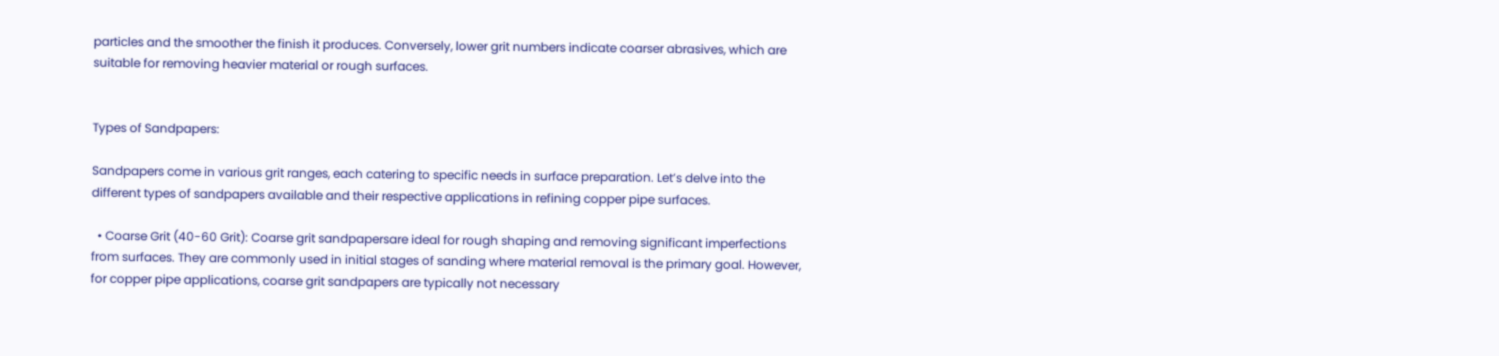particles and the smoother the finish it produces. Conversely, lower grit numbers indicate coarser abrasives, which are suitable for removing heavier material or rough surfaces.


Types of Sandpapers:

Sandpapers come in various grit ranges, each catering to specific needs in surface preparation. Let’s delve into the different types of sandpapers available and their respective applications in refining copper pipe surfaces.

  • Coarse Grit (40-60 Grit): Coarse grit sandpapersare ideal for rough shaping and removing significant imperfections from surfaces. They are commonly used in initial stages of sanding where material removal is the primary goal. However, for copper pipe applications, coarse grit sandpapers are typically not necessary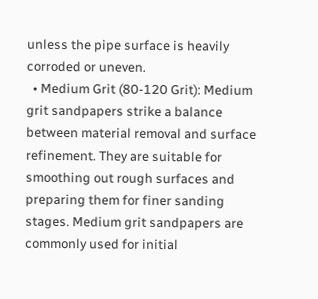unless the pipe surface is heavily corroded or uneven.
  • Medium Grit (80-120 Grit): Medium grit sandpapers strike a balance between material removal and surface refinement. They are suitable for smoothing out rough surfaces and preparing them for finer sanding stages. Medium grit sandpapers are commonly used for initial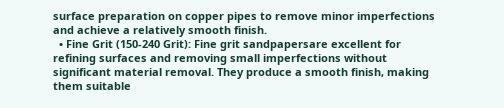surface preparation on copper pipes to remove minor imperfections and achieve a relatively smooth finish.
  • Fine Grit (150-240 Grit): Fine grit sandpapersare excellent for refining surfaces and removing small imperfections without significant material removal. They produce a smooth finish, making them suitable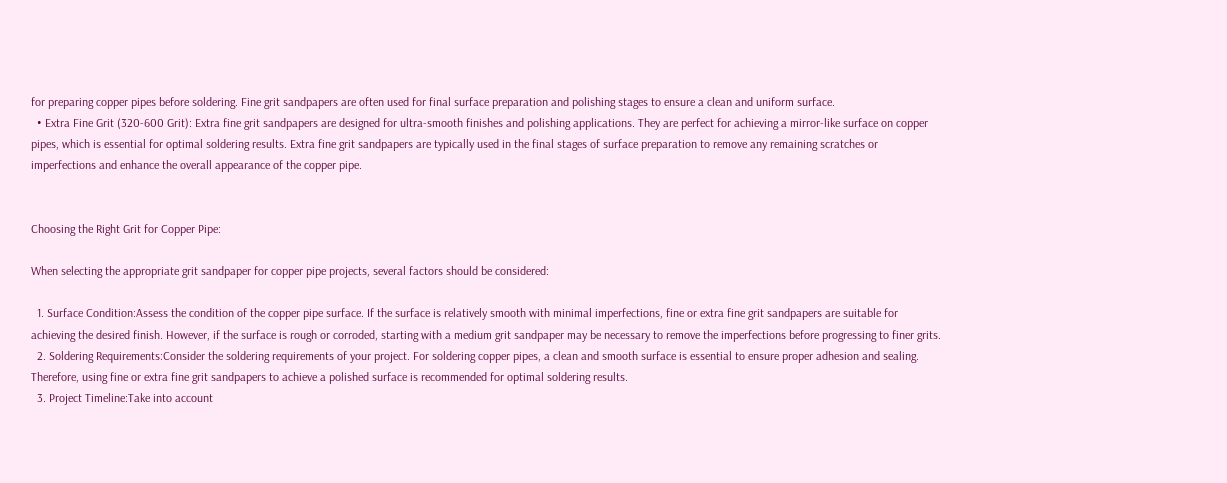for preparing copper pipes before soldering. Fine grit sandpapers are often used for final surface preparation and polishing stages to ensure a clean and uniform surface.
  • Extra Fine Grit (320-600 Grit): Extra fine grit sandpapers are designed for ultra-smooth finishes and polishing applications. They are perfect for achieving a mirror-like surface on copper pipes, which is essential for optimal soldering results. Extra fine grit sandpapers are typically used in the final stages of surface preparation to remove any remaining scratches or imperfections and enhance the overall appearance of the copper pipe.


Choosing the Right Grit for Copper Pipe:

When selecting the appropriate grit sandpaper for copper pipe projects, several factors should be considered:

  1. Surface Condition:Assess the condition of the copper pipe surface. If the surface is relatively smooth with minimal imperfections, fine or extra fine grit sandpapers are suitable for achieving the desired finish. However, if the surface is rough or corroded, starting with a medium grit sandpaper may be necessary to remove the imperfections before progressing to finer grits.
  2. Soldering Requirements:Consider the soldering requirements of your project. For soldering copper pipes, a clean and smooth surface is essential to ensure proper adhesion and sealing. Therefore, using fine or extra fine grit sandpapers to achieve a polished surface is recommended for optimal soldering results.
  3. Project Timeline:Take into account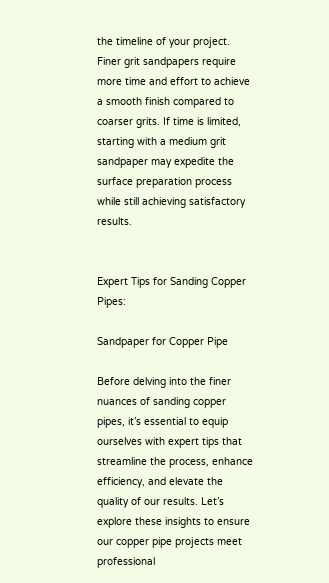the timeline of your project. Finer grit sandpapers require more time and effort to achieve a smooth finish compared to coarser grits. If time is limited, starting with a medium grit sandpaper may expedite the surface preparation process while still achieving satisfactory results.


Expert Tips for Sanding Copper Pipes:

Sandpaper for Copper Pipe

Before delving into the finer nuances of sanding copper pipes, it’s essential to equip ourselves with expert tips that streamline the process, enhance efficiency, and elevate the quality of our results. Let’s explore these insights to ensure our copper pipe projects meet professional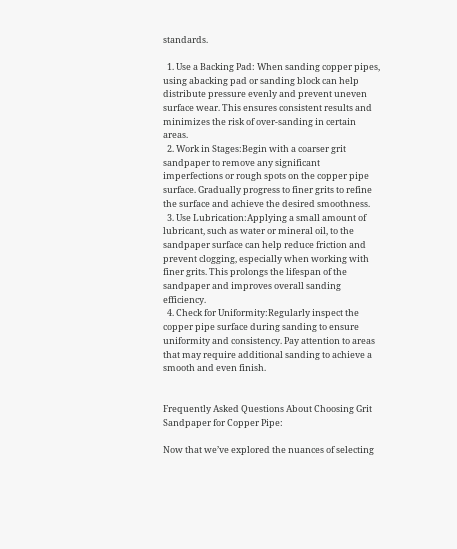standards.

  1. Use a Backing Pad: When sanding copper pipes, using abacking pad or sanding block can help distribute pressure evenly and prevent uneven surface wear. This ensures consistent results and minimizes the risk of over-sanding in certain areas.
  2. Work in Stages:Begin with a coarser grit sandpaper to remove any significant imperfections or rough spots on the copper pipe surface. Gradually progress to finer grits to refine the surface and achieve the desired smoothness.
  3. Use Lubrication:Applying a small amount of lubricant, such as water or mineral oil, to the sandpaper surface can help reduce friction and prevent clogging, especially when working with finer grits. This prolongs the lifespan of the sandpaper and improves overall sanding efficiency.
  4. Check for Uniformity:Regularly inspect the copper pipe surface during sanding to ensure uniformity and consistency. Pay attention to areas that may require additional sanding to achieve a smooth and even finish.


Frequently Asked Questions About Choosing Grit Sandpaper for Copper Pipe:

Now that we’ve explored the nuances of selecting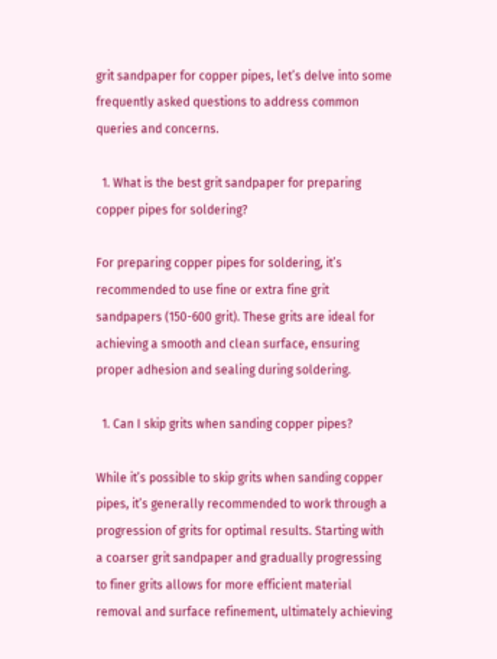grit sandpaper for copper pipes, let’s delve into some frequently asked questions to address common queries and concerns.

  1. What is the best grit sandpaper for preparing copper pipes for soldering?

For preparing copper pipes for soldering, it’s recommended to use fine or extra fine grit sandpapers (150-600 grit). These grits are ideal for achieving a smooth and clean surface, ensuring proper adhesion and sealing during soldering.

  1. Can I skip grits when sanding copper pipes?

While it’s possible to skip grits when sanding copper pipes, it’s generally recommended to work through a progression of grits for optimal results. Starting with a coarser grit sandpaper and gradually progressing to finer grits allows for more efficient material removal and surface refinement, ultimately achieving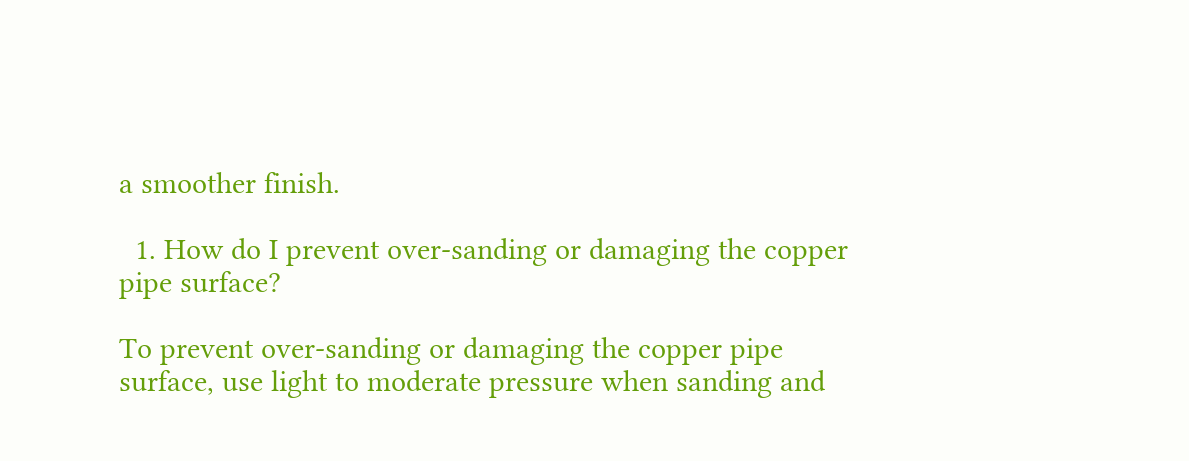a smoother finish.

  1. How do I prevent over-sanding or damaging the copper pipe surface?

To prevent over-sanding or damaging the copper pipe surface, use light to moderate pressure when sanding and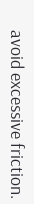avoid excessive friction.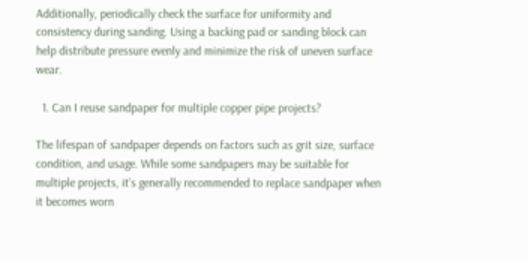Additionally, periodically check the surface for uniformity and consistency during sanding. Using a backing pad or sanding block can help distribute pressure evenly and minimize the risk of uneven surface wear.

  1. Can I reuse sandpaper for multiple copper pipe projects?

The lifespan of sandpaper depends on factors such as grit size, surface condition, and usage. While some sandpapers may be suitable for multiple projects, it’s generally recommended to replace sandpaper when it becomes worn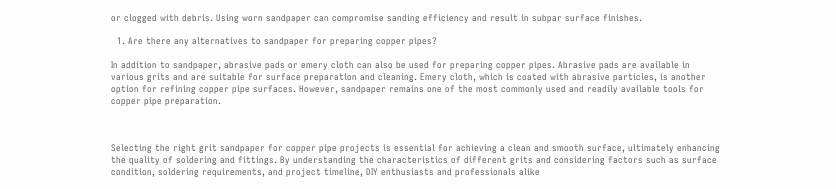or clogged with debris. Using worn sandpaper can compromise sanding efficiency and result in subpar surface finishes.

  1. Are there any alternatives to sandpaper for preparing copper pipes?

In addition to sandpaper, abrasive pads or emery cloth can also be used for preparing copper pipes. Abrasive pads are available in various grits and are suitable for surface preparation and cleaning. Emery cloth, which is coated with abrasive particles, is another option for refining copper pipe surfaces. However, sandpaper remains one of the most commonly used and readily available tools for copper pipe preparation.



Selecting the right grit sandpaper for copper pipe projects is essential for achieving a clean and smooth surface, ultimately enhancing the quality of soldering and fittings. By understanding the characteristics of different grits and considering factors such as surface condition, soldering requirements, and project timeline, DIY enthusiasts and professionals alike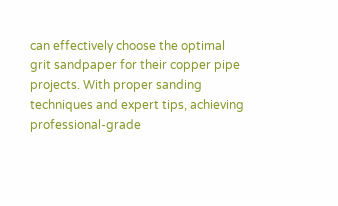can effectively choose the optimal grit sandpaper for their copper pipe projects. With proper sanding techniques and expert tips, achieving professional-grade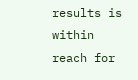results is within reach for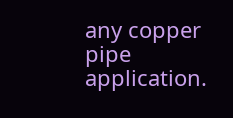any copper pipe application.